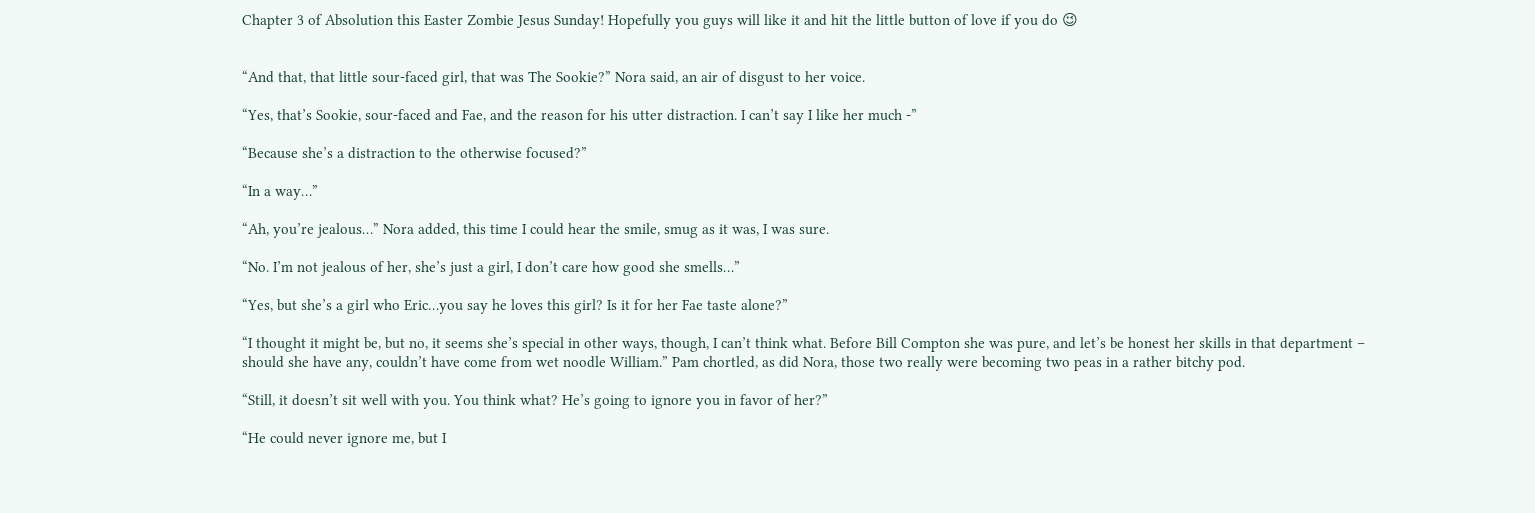Chapter 3 of Absolution this Easter Zombie Jesus Sunday! Hopefully you guys will like it and hit the little button of love if you do 😉


“And that, that little sour-faced girl, that was The Sookie?” Nora said, an air of disgust to her voice.

“Yes, that’s Sookie, sour-faced and Fae, and the reason for his utter distraction. I can’t say I like her much -”

“Because she’s a distraction to the otherwise focused?”

“In a way…”

“Ah, you’re jealous…” Nora added, this time I could hear the smile, smug as it was, I was sure.

“No. I’m not jealous of her, she’s just a girl, I don’t care how good she smells…”

“Yes, but she’s a girl who Eric…you say he loves this girl? Is it for her Fae taste alone?”

“I thought it might be, but no, it seems she’s special in other ways, though, I can’t think what. Before Bill Compton she was pure, and let’s be honest her skills in that department – should she have any, couldn’t have come from wet noodle William.” Pam chortled, as did Nora, those two really were becoming two peas in a rather bitchy pod.

“Still, it doesn’t sit well with you. You think what? He’s going to ignore you in favor of her?”

“He could never ignore me, but I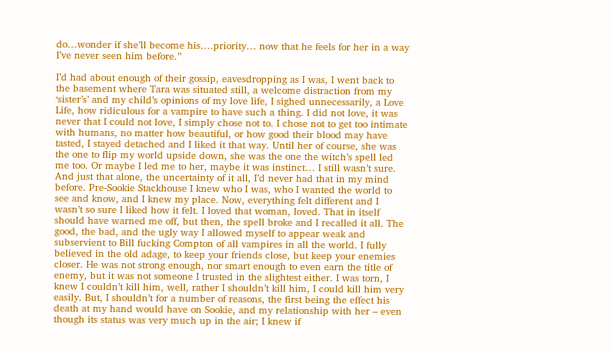do…wonder if she’ll become his….priority… now that he feels for her in a way I’ve never seen him before.”

I’d had about enough of their gossip, eavesdropping as I was, I went back to the basement where Tara was situated still, a welcome distraction from my ‘sister’s’ and my child’s opinions of my love life, I sighed unnecessarily, a Love Life, how ridiculous for a vampire to have such a thing. I did not love, it was never that I could not love, I simply chose not to. I chose not to get too intimate with humans, no matter how beautiful, or how good their blood may have tasted, I stayed detached and I liked it that way. Until her of course, she was the one to flip my world upside down, she was the one the witch’s spell led me too. Or maybe I led me to her, maybe it was instinct… I still wasn’t sure. And just that alone, the uncertainty of it all, I’d never had that in my mind before. Pre-Sookie Stackhouse I knew who I was, who I wanted the world to see and know, and I knew my place. Now, everything felt different and I wasn’t so sure I liked how it felt. I loved that woman, loved. That in itself should have warned me off, but then, the spell broke and I recalled it all. The good, the bad, and the ugly way I allowed myself to appear weak and subservient to Bill fucking Compton of all vampires in all the world. I fully believed in the old adage, to keep your friends close, but keep your enemies closer. He was not strong enough, nor smart enough to even earn the title of enemy, but it was not someone I trusted in the slightest either. I was torn, I knew I couldn’t kill him, well, rather I shouldn’t kill him, I could kill him very easily. But, I shouldn’t for a number of reasons, the first being the effect his death at my hand would have on Sookie, and my relationship with her – even though its status was very much up in the air; I knew if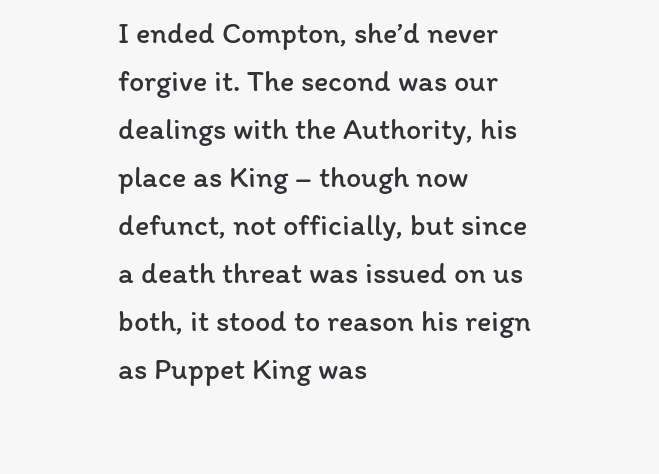I ended Compton, she’d never forgive it. The second was our dealings with the Authority, his place as King – though now defunct, not officially, but since a death threat was issued on us both, it stood to reason his reign as Puppet King was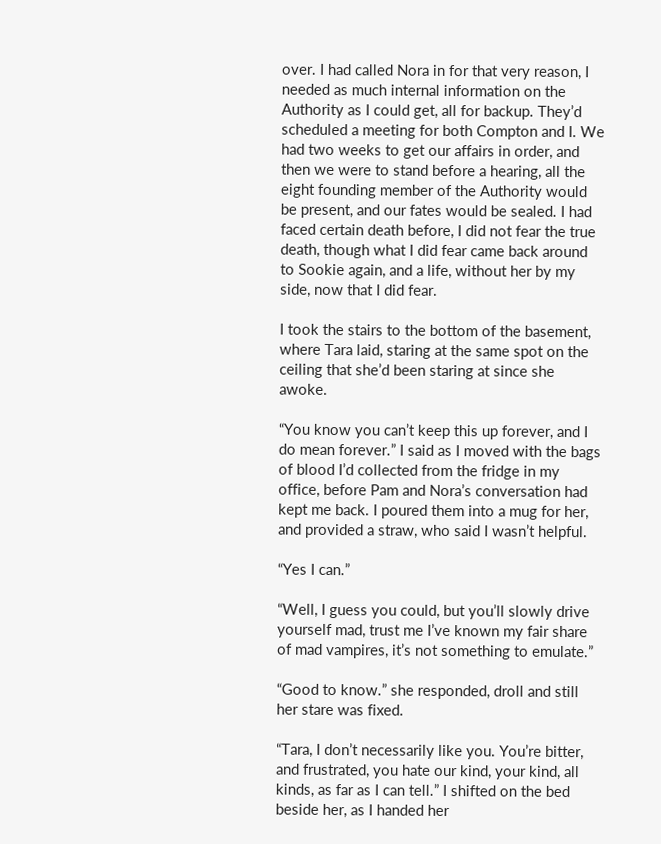over. I had called Nora in for that very reason, I needed as much internal information on the Authority as I could get, all for backup. They’d scheduled a meeting for both Compton and I. We had two weeks to get our affairs in order, and then we were to stand before a hearing, all the eight founding member of the Authority would be present, and our fates would be sealed. I had faced certain death before, I did not fear the true death, though what I did fear came back around to Sookie again, and a life, without her by my side, now that I did fear.

I took the stairs to the bottom of the basement, where Tara laid, staring at the same spot on the ceiling that she’d been staring at since she awoke.

“You know you can’t keep this up forever, and I do mean forever.” I said as I moved with the bags of blood I’d collected from the fridge in my office, before Pam and Nora’s conversation had kept me back. I poured them into a mug for her, and provided a straw, who said I wasn’t helpful.

“Yes I can.”

“Well, I guess you could, but you’ll slowly drive yourself mad, trust me I’ve known my fair share of mad vampires, it’s not something to emulate.”

“Good to know.” she responded, droll and still her stare was fixed.

“Tara, I don’t necessarily like you. You’re bitter, and frustrated, you hate our kind, your kind, all kinds, as far as I can tell.” I shifted on the bed beside her, as I handed her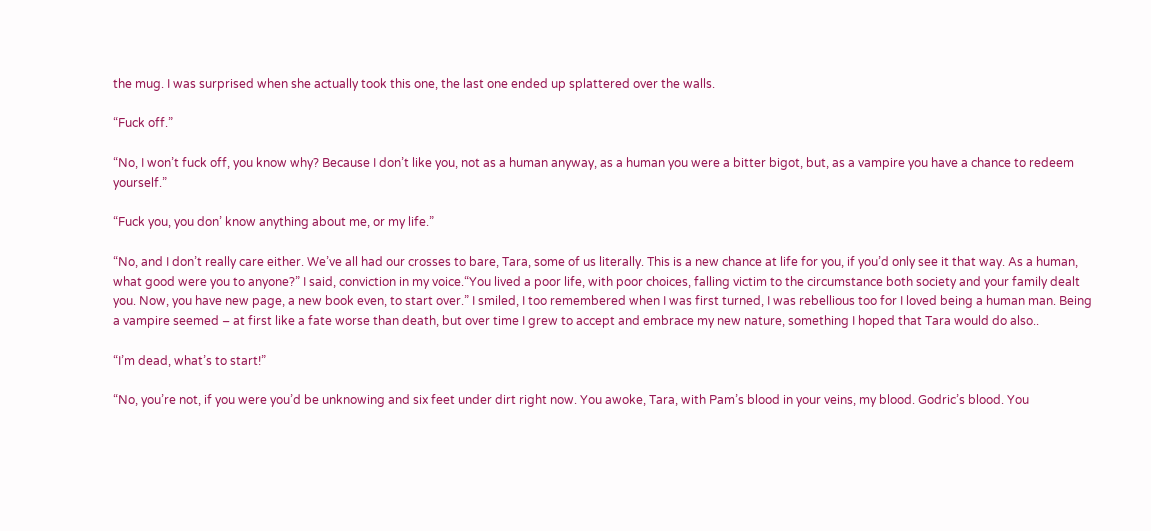the mug. I was surprised when she actually took this one, the last one ended up splattered over the walls.

“Fuck off.”

“No, I won’t fuck off, you know why? Because I don’t like you, not as a human anyway, as a human you were a bitter bigot, but, as a vampire you have a chance to redeem yourself.”

“Fuck you, you don’ know anything about me, or my life.”

“No, and I don’t really care either. We’ve all had our crosses to bare, Tara, some of us literally. This is a new chance at life for you, if you’d only see it that way. As a human, what good were you to anyone?” I said, conviction in my voice.“You lived a poor life, with poor choices, falling victim to the circumstance both society and your family dealt you. Now, you have new page, a new book even, to start over.” I smiled, I too remembered when I was first turned, I was rebellious too for I loved being a human man. Being a vampire seemed – at first like a fate worse than death, but over time I grew to accept and embrace my new nature, something I hoped that Tara would do also..

“I’m dead, what’s to start!”

“No, you’re not, if you were you’d be unknowing and six feet under dirt right now. You awoke, Tara, with Pam’s blood in your veins, my blood. Godric’s blood. You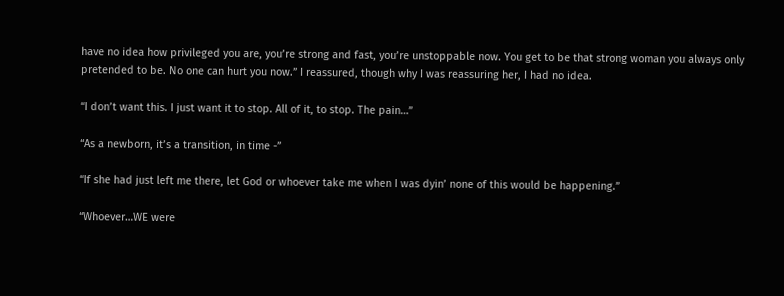have no idea how privileged you are, you’re strong and fast, you’re unstoppable now. You get to be that strong woman you always only pretended to be. No one can hurt you now.” I reassured, though why I was reassuring her, I had no idea.

“I don’t want this. I just want it to stop. All of it, to stop. The pain…”

“As a newborn, it’s a transition, in time -”

“If she had just left me there, let God or whoever take me when I was dyin’ none of this would be happening.”

“Whoever…WE were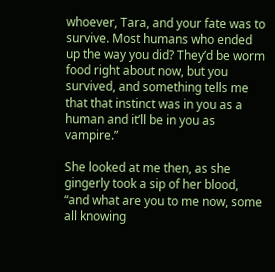whoever, Tara, and your fate was to survive. Most humans who ended up the way you did? They’d be worm food right about now, but you survived, and something tells me that that instinct was in you as a human and it’ll be in you as vampire.”

She looked at me then, as she gingerly took a sip of her blood, “and what are you to me now, some all knowing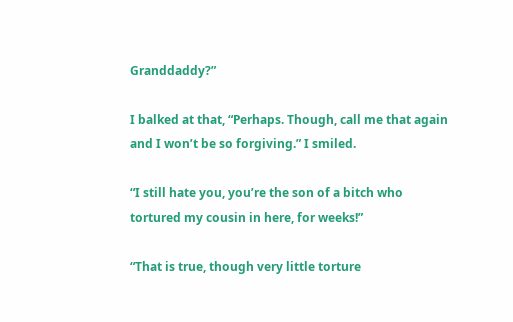Granddaddy?”

I balked at that, “Perhaps. Though, call me that again and I won’t be so forgiving.” I smiled.

“I still hate you, you’re the son of a bitch who tortured my cousin in here, for weeks!”

“That is true, though very little torture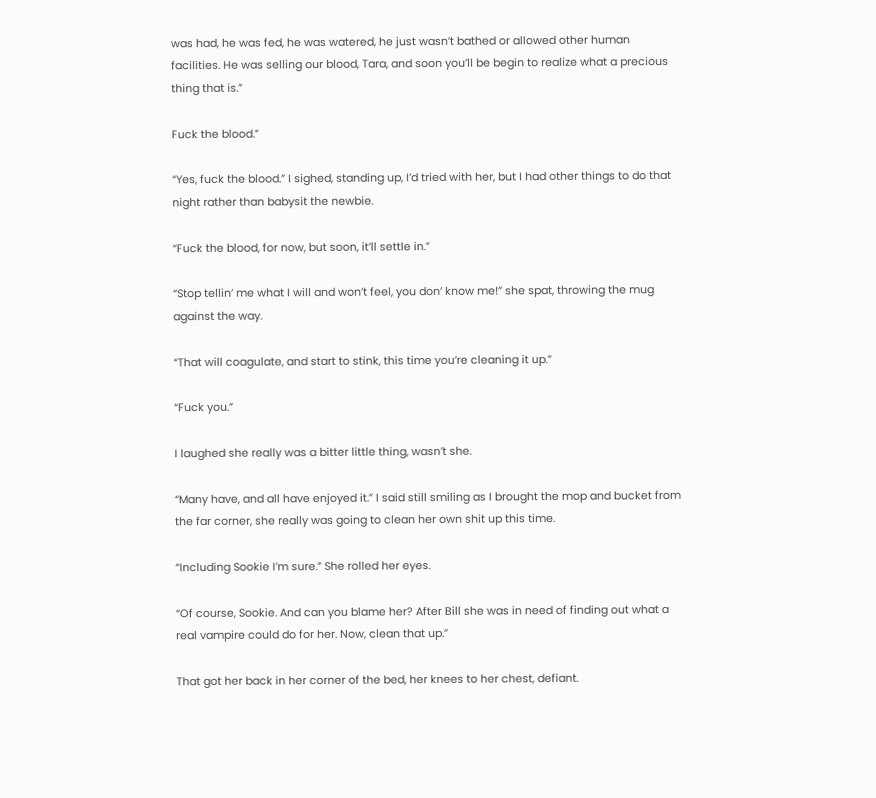was had, he was fed, he was watered, he just wasn’t bathed or allowed other human facilities. He was selling our blood, Tara, and soon you’ll be begin to realize what a precious thing that is.”

Fuck the blood.”

“Yes, fuck the blood.” I sighed, standing up, I’d tried with her, but I had other things to do that night rather than babysit the newbie.

“Fuck the blood, for now, but soon, it’ll settle in.”

“Stop tellin’ me what I will and won’t feel, you don’ know me!” she spat, throwing the mug against the way.

“That will coagulate, and start to stink, this time you’re cleaning it up.”

“Fuck you.”

I laughed she really was a bitter little thing, wasn’t she.

“Many have, and all have enjoyed it.” I said still smiling as I brought the mop and bucket from the far corner, she really was going to clean her own shit up this time.

“Including Sookie I’m sure.” She rolled her eyes.

“Of course, Sookie. And can you blame her? After Bill she was in need of finding out what a real vampire could do for her. Now, clean that up.”

That got her back in her corner of the bed, her knees to her chest, defiant.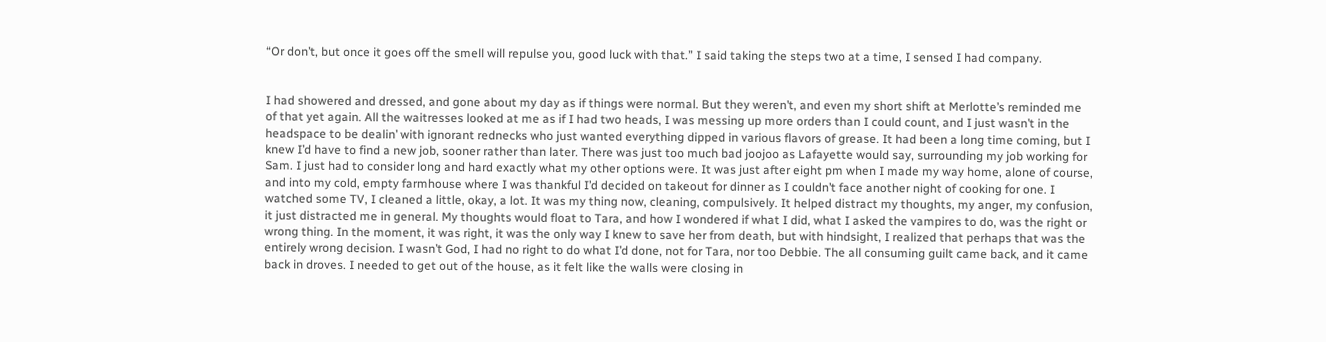“Or don’t, but once it goes off the smell will repulse you, good luck with that.” I said taking the steps two at a time, I sensed I had company.


I had showered and dressed, and gone about my day as if things were normal. But they weren’t, and even my short shift at Merlotte’s reminded me of that yet again. All the waitresses looked at me as if I had two heads, I was messing up more orders than I could count, and I just wasn’t in the headspace to be dealin’ with ignorant rednecks who just wanted everything dipped in various flavors of grease. It had been a long time coming, but I knew I’d have to find a new job, sooner rather than later. There was just too much bad joojoo as Lafayette would say, surrounding my job working for Sam. I just had to consider long and hard exactly what my other options were. It was just after eight pm when I made my way home, alone of course, and into my cold, empty farmhouse where I was thankful I’d decided on takeout for dinner as I couldn’t face another night of cooking for one. I watched some TV, I cleaned a little, okay, a lot. It was my thing now, cleaning, compulsively. It helped distract my thoughts, my anger, my confusion, it just distracted me in general. My thoughts would float to Tara, and how I wondered if what I did, what I asked the vampires to do, was the right or wrong thing. In the moment, it was right, it was the only way I knew to save her from death, but with hindsight, I realized that perhaps that was the entirely wrong decision. I wasn’t God, I had no right to do what I’d done, not for Tara, nor too Debbie. The all consuming guilt came back, and it came back in droves. I needed to get out of the house, as it felt like the walls were closing in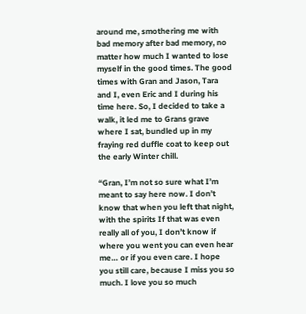around me, smothering me with bad memory after bad memory, no matter how much I wanted to lose myself in the good times. The good times with Gran and Jason, Tara and I, even Eric and I during his time here. So, I decided to take a walk, it led me to Grans grave where I sat, bundled up in my fraying red duffle coat to keep out the early Winter chill.

“Gran, I’m not so sure what I’m meant to say here now. I don’t know that when you left that night, with the spirits If that was even really all of you, I don’t know if where you went you can even hear me… or if you even care. I hope you still care, because I miss you so much. I love you so much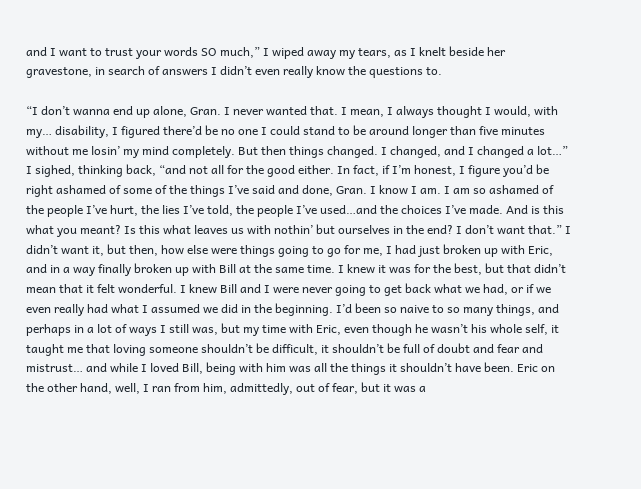and I want to trust your words SO much,” I wiped away my tears, as I knelt beside her gravestone, in search of answers I didn’t even really know the questions to.

“I don’t wanna end up alone, Gran. I never wanted that. I mean, I always thought I would, with my… disability, I figured there’d be no one I could stand to be around longer than five minutes without me losin’ my mind completely. But then things changed. I changed, and I changed a lot…” I sighed, thinking back, “and not all for the good either. In fact, if I’m honest, I figure you’d be right ashamed of some of the things I’ve said and done, Gran. I know I am. I am so ashamed of the people I’ve hurt, the lies I’ve told, the people I’ve used…and the choices I’ve made. And is this what you meant? Is this what leaves us with nothin’ but ourselves in the end? I don’t want that.” I didn’t want it, but then, how else were things going to go for me, I had just broken up with Eric, and in a way finally broken up with Bill at the same time. I knew it was for the best, but that didn’t mean that it felt wonderful. I knew Bill and I were never going to get back what we had, or if we even really had what I assumed we did in the beginning. I’d been so naive to so many things, and perhaps in a lot of ways I still was, but my time with Eric, even though he wasn’t his whole self, it taught me that loving someone shouldn’t be difficult, it shouldn’t be full of doubt and fear and mistrust… and while I loved Bill, being with him was all the things it shouldn’t have been. Eric on the other hand, well, I ran from him, admittedly, out of fear, but it was a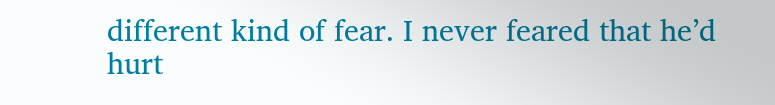different kind of fear. I never feared that he’d hurt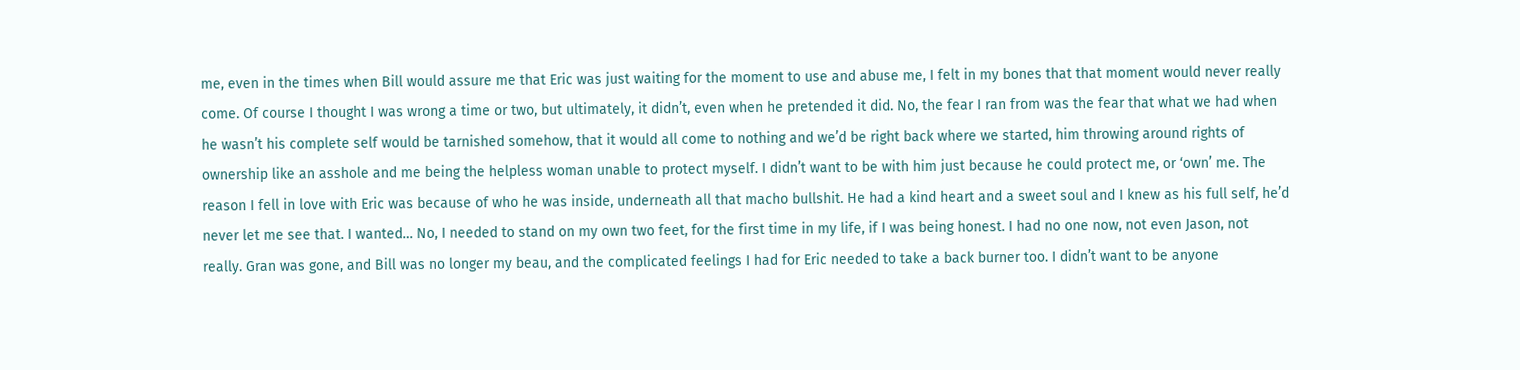me, even in the times when Bill would assure me that Eric was just waiting for the moment to use and abuse me, I felt in my bones that that moment would never really come. Of course I thought I was wrong a time or two, but ultimately, it didn’t, even when he pretended it did. No, the fear I ran from was the fear that what we had when he wasn’t his complete self would be tarnished somehow, that it would all come to nothing and we’d be right back where we started, him throwing around rights of ownership like an asshole and me being the helpless woman unable to protect myself. I didn’t want to be with him just because he could protect me, or ‘own’ me. The reason I fell in love with Eric was because of who he was inside, underneath all that macho bullshit. He had a kind heart and a sweet soul and I knew as his full self, he’d never let me see that. I wanted… No, I needed to stand on my own two feet, for the first time in my life, if I was being honest. I had no one now, not even Jason, not really. Gran was gone, and Bill was no longer my beau, and the complicated feelings I had for Eric needed to take a back burner too. I didn’t want to be anyone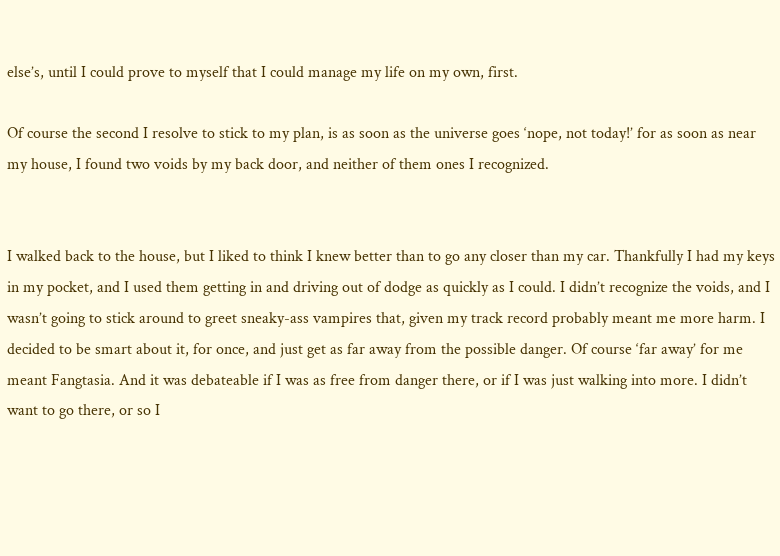else’s, until I could prove to myself that I could manage my life on my own, first.

Of course the second I resolve to stick to my plan, is as soon as the universe goes ‘nope, not today!’ for as soon as near my house, I found two voids by my back door, and neither of them ones I recognized.


I walked back to the house, but I liked to think I knew better than to go any closer than my car. Thankfully I had my keys in my pocket, and I used them getting in and driving out of dodge as quickly as I could. I didn’t recognize the voids, and I wasn’t going to stick around to greet sneaky-ass vampires that, given my track record probably meant me more harm. I decided to be smart about it, for once, and just get as far away from the possible danger. Of course ‘far away’ for me meant Fangtasia. And it was debateable if I was as free from danger there, or if I was just walking into more. I didn’t want to go there, or so I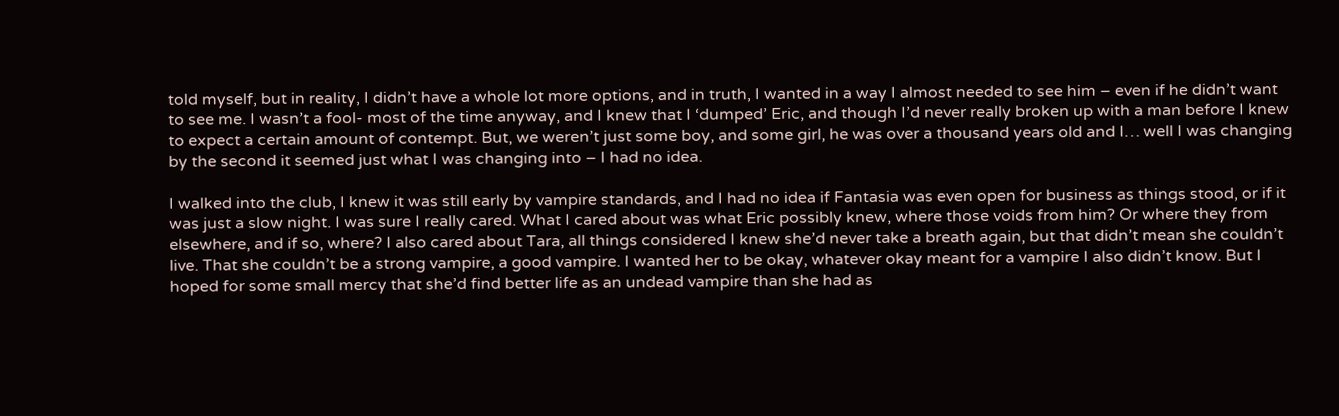told myself, but in reality, I didn’t have a whole lot more options, and in truth, I wanted in a way I almost needed to see him – even if he didn’t want to see me. I wasn’t a fool- most of the time anyway, and I knew that I ‘dumped’ Eric, and though I’d never really broken up with a man before I knew to expect a certain amount of contempt. But, we weren’t just some boy, and some girl, he was over a thousand years old and I… well I was changing by the second it seemed just what I was changing into – I had no idea.

I walked into the club, I knew it was still early by vampire standards, and I had no idea if Fantasia was even open for business as things stood, or if it was just a slow night. I was sure I really cared. What I cared about was what Eric possibly knew, where those voids from him? Or where they from elsewhere, and if so, where? I also cared about Tara, all things considered I knew she’d never take a breath again, but that didn’t mean she couldn’t live. That she couldn’t be a strong vampire, a good vampire. I wanted her to be okay, whatever okay meant for a vampire I also didn’t know. But I hoped for some small mercy that she’d find better life as an undead vampire than she had as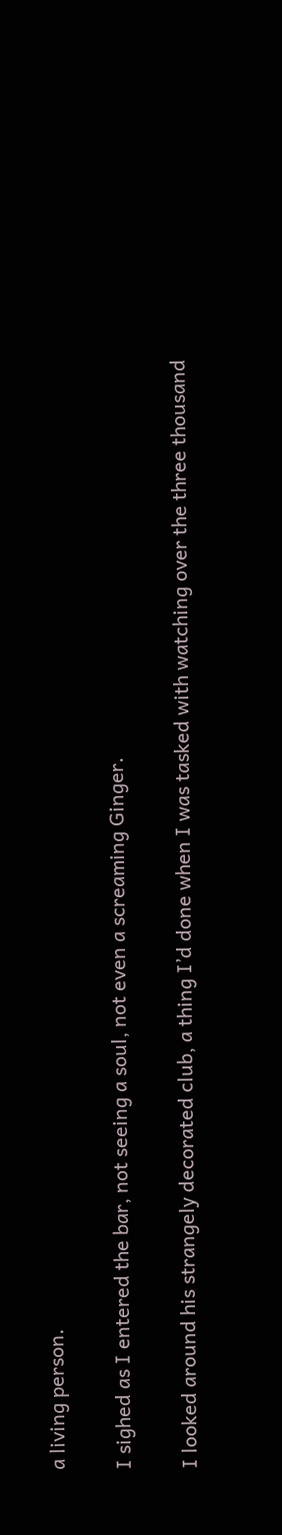a living person.

I sighed as I entered the bar, not seeing a soul, not even a screaming Ginger.

I looked around his strangely decorated club, a thing I’d done when I was tasked with watching over the three thousand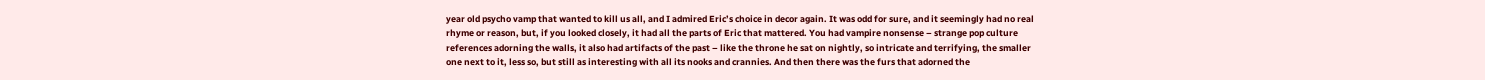year old psycho vamp that wanted to kill us all, and I admired Eric’s choice in decor again. It was odd for sure, and it seemingly had no real rhyme or reason, but, if you looked closely, it had all the parts of Eric that mattered. You had vampire nonsense – strange pop culture references adorning the walls, it also had artifacts of the past – like the throne he sat on nightly, so intricate and terrifying, the smaller one next to it, less so, but still as interesting with all its nooks and crannies. And then there was the furs that adorned the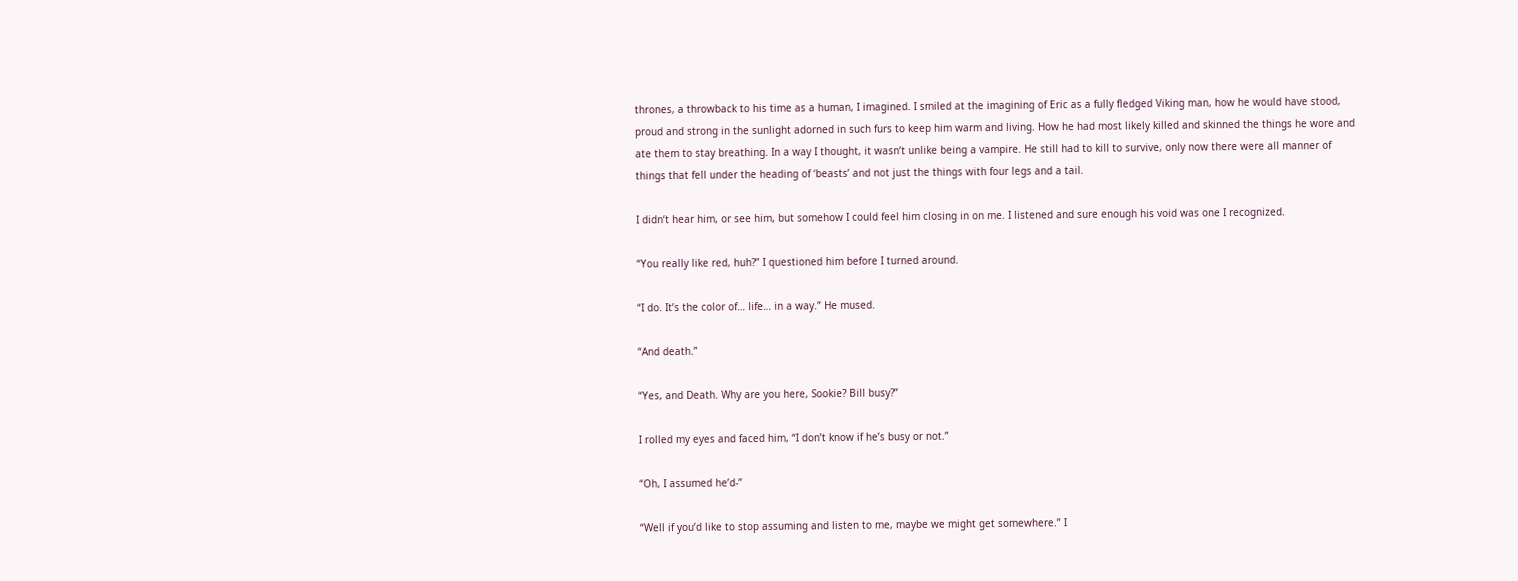thrones, a throwback to his time as a human, I imagined. I smiled at the imagining of Eric as a fully fledged Viking man, how he would have stood, proud and strong in the sunlight adorned in such furs to keep him warm and living. How he had most likely killed and skinned the things he wore and ate them to stay breathing. In a way I thought, it wasn’t unlike being a vampire. He still had to kill to survive, only now there were all manner of things that fell under the heading of ‘beasts’ and not just the things with four legs and a tail.

I didn’t hear him, or see him, but somehow I could feel him closing in on me. I listened and sure enough his void was one I recognized.

“You really like red, huh?” I questioned him before I turned around.

“I do. It’s the color of… life… in a way.” He mused.

“And death.”

“Yes, and Death. Why are you here, Sookie? Bill busy?”

I rolled my eyes and faced him, “I don’t know if he’s busy or not.”

“Oh, I assumed he’d-”

“Well if you’d like to stop assuming and listen to me, maybe we might get somewhere.” I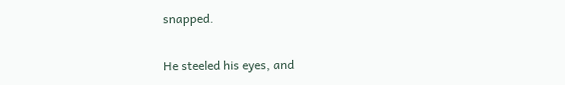snapped.

He steeled his eyes, and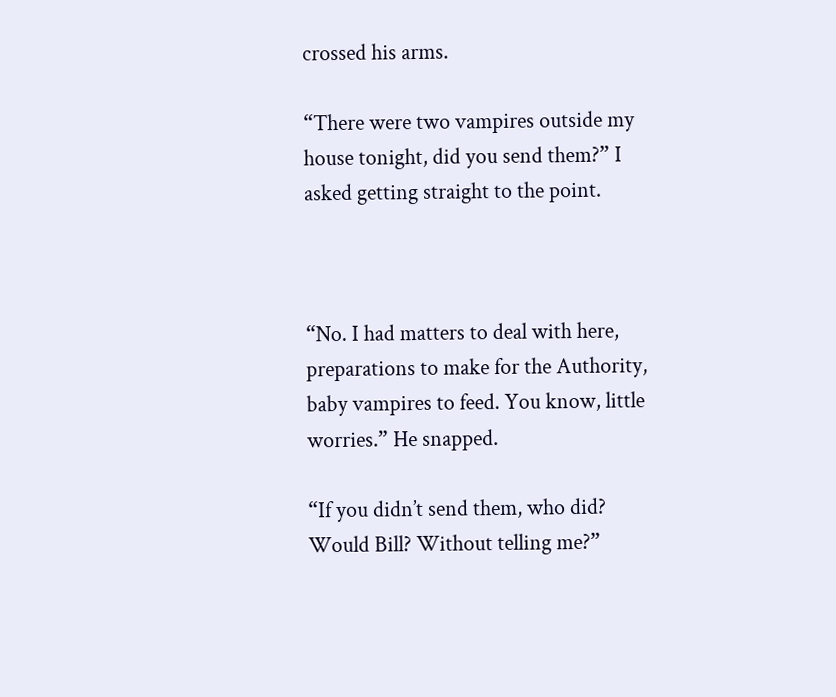crossed his arms.

“There were two vampires outside my house tonight, did you send them?” I asked getting straight to the point.



“No. I had matters to deal with here, preparations to make for the Authority, baby vampires to feed. You know, little worries.” He snapped.

“If you didn’t send them, who did? Would Bill? Without telling me?”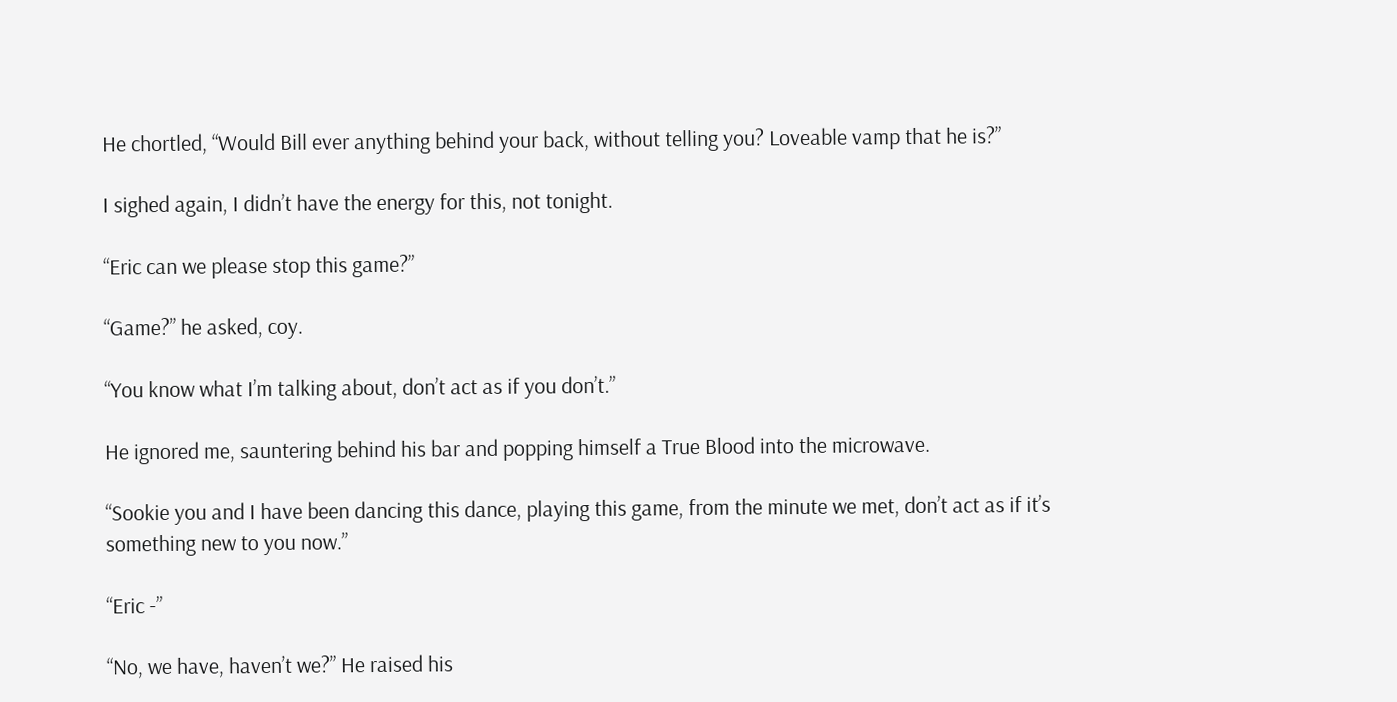He chortled, “Would Bill ever anything behind your back, without telling you? Loveable vamp that he is?”

I sighed again, I didn’t have the energy for this, not tonight.

“Eric can we please stop this game?”

“Game?” he asked, coy.

“You know what I’m talking about, don’t act as if you don’t.”

He ignored me, sauntering behind his bar and popping himself a True Blood into the microwave.

“Sookie you and I have been dancing this dance, playing this game, from the minute we met, don’t act as if it’s something new to you now.”

“Eric -”

“No, we have, haven’t we?” He raised his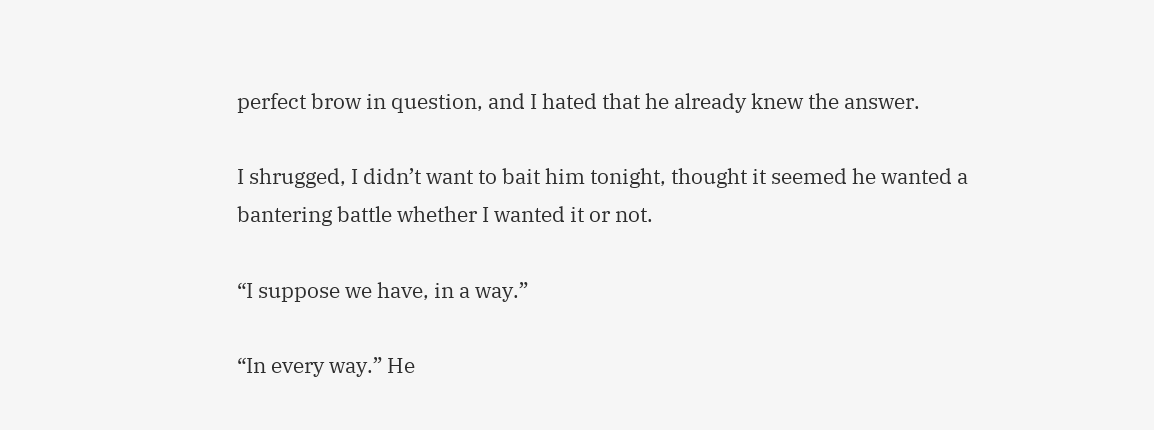perfect brow in question, and I hated that he already knew the answer.

I shrugged, I didn’t want to bait him tonight, thought it seemed he wanted a bantering battle whether I wanted it or not.

“I suppose we have, in a way.”

“In every way.” He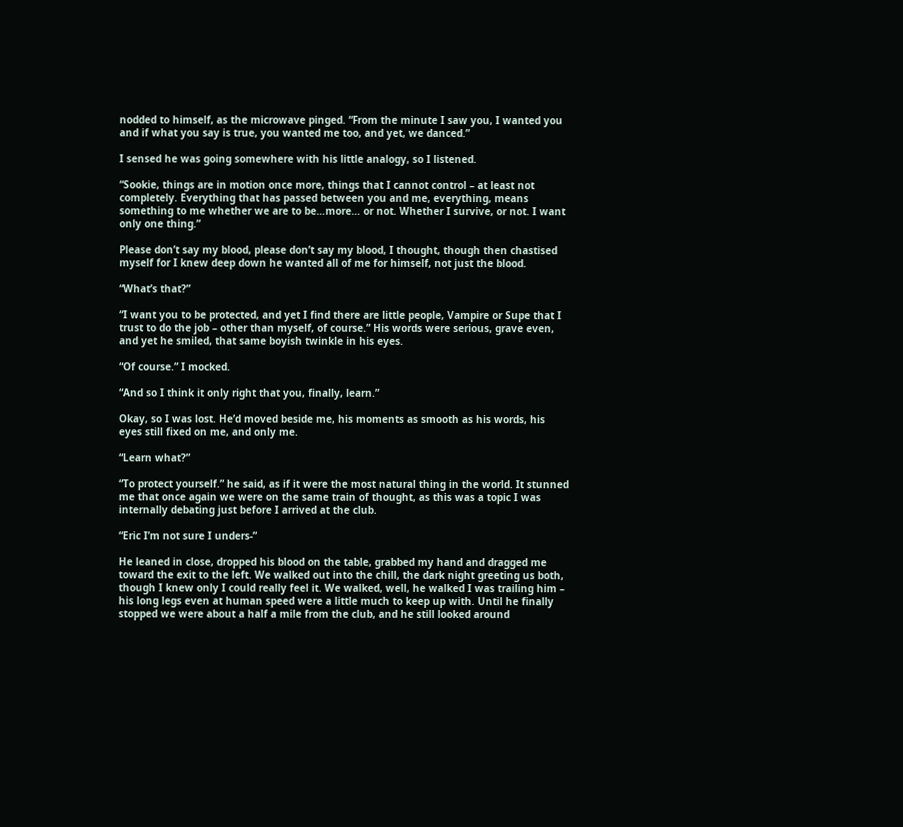nodded to himself, as the microwave pinged. “From the minute I saw you, I wanted you and if what you say is true, you wanted me too, and yet, we danced.”

I sensed he was going somewhere with his little analogy, so I listened.

“Sookie, things are in motion once more, things that I cannot control – at least not completely. Everything that has passed between you and me, everything, means something to me whether we are to be…more… or not. Whether I survive, or not. I want only one thing.”

Please don’t say my blood, please don’t say my blood, I thought, though then chastised myself for I knew deep down he wanted all of me for himself, not just the blood.

“What’s that?”

“I want you to be protected, and yet I find there are little people, Vampire or Supe that I trust to do the job – other than myself, of course.” His words were serious, grave even, and yet he smiled, that same boyish twinkle in his eyes.

“Of course.” I mocked.

“And so I think it only right that you, finally, learn.”

Okay, so I was lost. He’d moved beside me, his moments as smooth as his words, his eyes still fixed on me, and only me.

“Learn what?”

“To protect yourself.” he said, as if it were the most natural thing in the world. It stunned me that once again we were on the same train of thought, as this was a topic I was internally debating just before I arrived at the club.

“Eric I’m not sure I unders-”

He leaned in close, dropped his blood on the table, grabbed my hand and dragged me toward the exit to the left. We walked out into the chill, the dark night greeting us both, though I knew only I could really feel it. We walked, well, he walked I was trailing him – his long legs even at human speed were a little much to keep up with. Until he finally stopped we were about a half a mile from the club, and he still looked around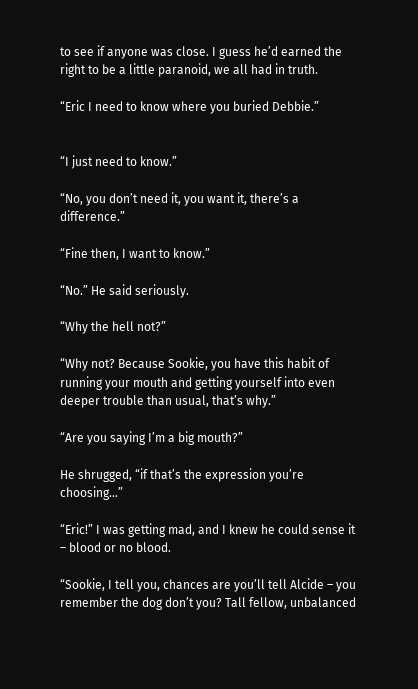to see if anyone was close. I guess he’d earned the right to be a little paranoid, we all had in truth.

“Eric I need to know where you buried Debbie.”


“I just need to know.”

“No, you don’t need it, you want it, there’s a difference.”

“Fine then, I want to know.”

“No.” He said seriously.

“Why the hell not?”

“Why not? Because Sookie, you have this habit of running your mouth and getting yourself into even deeper trouble than usual, that’s why.”

“Are you saying I’m a big mouth?”

He shrugged, “if that’s the expression you’re choosing…”

“Eric!” I was getting mad, and I knew he could sense it – blood or no blood.

“Sookie, I tell you, chances are you’ll tell Alcide – you remember the dog don’t you? Tall fellow, unbalanced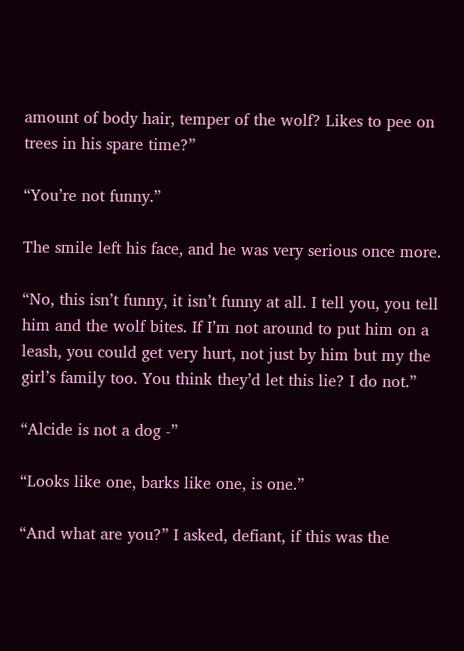amount of body hair, temper of the wolf? Likes to pee on trees in his spare time?”

“You’re not funny.”

The smile left his face, and he was very serious once more.

“No, this isn’t funny, it isn’t funny at all. I tell you, you tell him and the wolf bites. If I’m not around to put him on a leash, you could get very hurt, not just by him but my the girl’s family too. You think they’d let this lie? I do not.”

“Alcide is not a dog -”

“Looks like one, barks like one, is one.”

“And what are you?” I asked, defiant, if this was the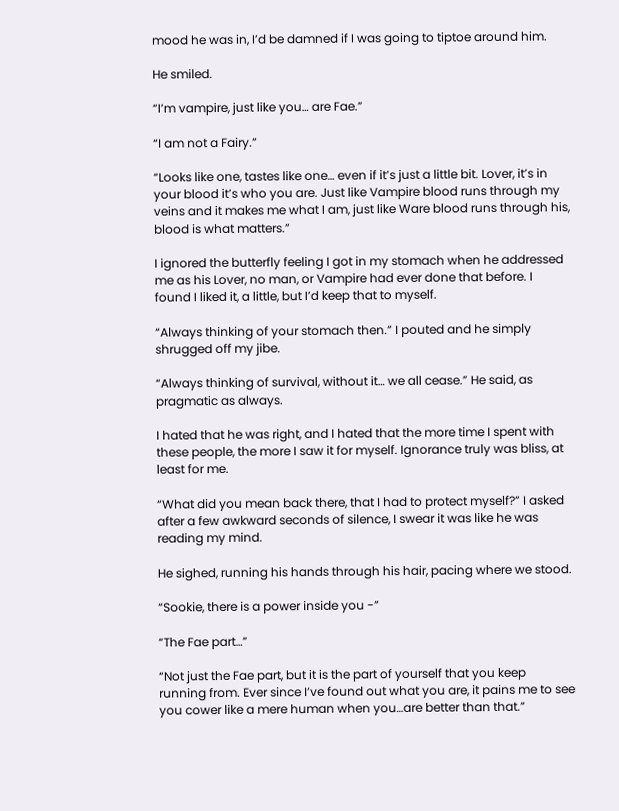mood he was in, I’d be damned if I was going to tiptoe around him.

He smiled.

“I’m vampire, just like you… are Fae.”

“I am not a Fairy.”

“Looks like one, tastes like one… even if it’s just a little bit. Lover, it’s in your blood it’s who you are. Just like Vampire blood runs through my veins and it makes me what I am, just like Ware blood runs through his, blood is what matters.”

I ignored the butterfly feeling I got in my stomach when he addressed me as his Lover, no man, or Vampire had ever done that before. I found I liked it, a little, but I’d keep that to myself.

“Always thinking of your stomach then.” I pouted and he simply shrugged off my jibe.

“Always thinking of survival, without it… we all cease.” He said, as pragmatic as always.

I hated that he was right, and I hated that the more time I spent with these people, the more I saw it for myself. Ignorance truly was bliss, at least for me.

“What did you mean back there, that I had to protect myself?” I asked after a few awkward seconds of silence, I swear it was like he was reading my mind.

He sighed, running his hands through his hair, pacing where we stood.

“Sookie, there is a power inside you -”

“The Fae part…”

“Not just the Fae part, but it is the part of yourself that you keep running from. Ever since I’ve found out what you are, it pains me to see you cower like a mere human when you…are better than that.”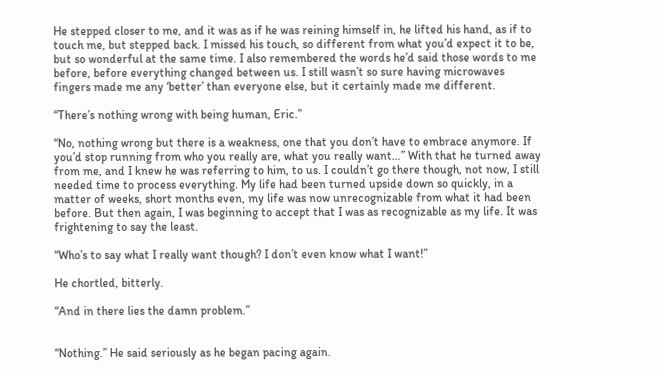He stepped closer to me, and it was as if he was reining himself in, he lifted his hand, as if to touch me, but stepped back. I missed his touch, so different from what you’d expect it to be, but so wonderful at the same time. I also remembered the words he’d said those words to me before, before everything changed between us. I still wasn’t so sure having microwaves fingers made me any ‘better’ than everyone else, but it certainly made me different.

“There’s nothing wrong with being human, Eric.”

“No, nothing wrong but there is a weakness, one that you don’t have to embrace anymore. If you’d stop running from who you really are, what you really want…” With that he turned away from me, and I knew he was referring to him, to us. I couldn’t go there though, not now, I still needed time to process everything. My life had been turned upside down so quickly, in a matter of weeks, short months even, my life was now unrecognizable from what it had been before. But then again, I was beginning to accept that I was as recognizable as my life. It was frightening to say the least.

“Who’s to say what I really want though? I don’t even know what I want!”

He chortled, bitterly.

“And in there lies the damn problem.”


“Nothing.” He said seriously as he began pacing again.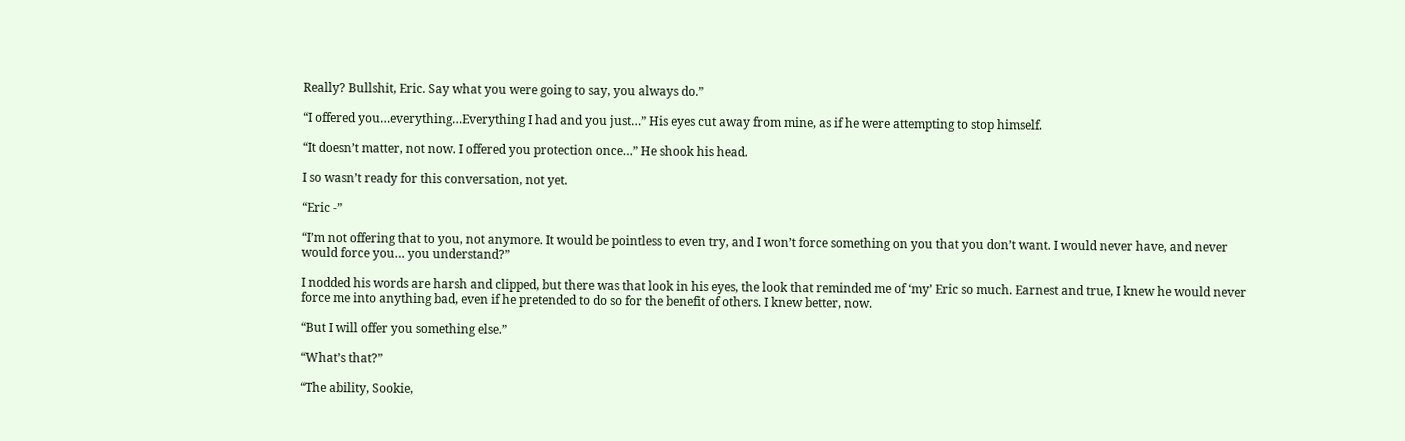Really? Bullshit, Eric. Say what you were going to say, you always do.”

“I offered you…everything…Everything I had and you just…” His eyes cut away from mine, as if he were attempting to stop himself.

“It doesn’t matter, not now. I offered you protection once…” He shook his head.

I so wasn’t ready for this conversation, not yet.

“Eric -”

“I’m not offering that to you, not anymore. It would be pointless to even try, and I won’t force something on you that you don’t want. I would never have, and never would force you… you understand?”

I nodded his words are harsh and clipped, but there was that look in his eyes, the look that reminded me of ‘my’ Eric so much. Earnest and true, I knew he would never force me into anything bad, even if he pretended to do so for the benefit of others. I knew better, now.

“But I will offer you something else.”

“What’s that?”

“The ability, Sookie,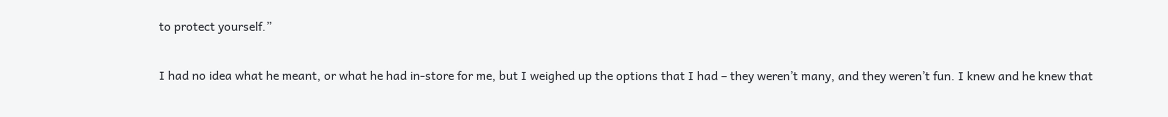to protect yourself.”

I had no idea what he meant, or what he had in-store for me, but I weighed up the options that I had – they weren’t many, and they weren’t fun. I knew and he knew that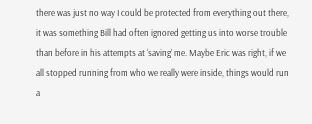there was just no way I could be protected from everything out there, it was something Bill had often ignored getting us into worse trouble than before in his attempts at ‘saving’ me. Maybe Eric was right, if we all stopped running from who we really were inside, things would run a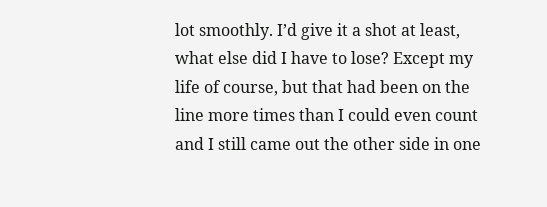lot smoothly. I’d give it a shot at least, what else did I have to lose? Except my life of course, but that had been on the line more times than I could even count and I still came out the other side in one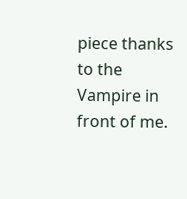piece thanks to the Vampire in front of me.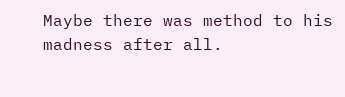Maybe there was method to his madness after all.